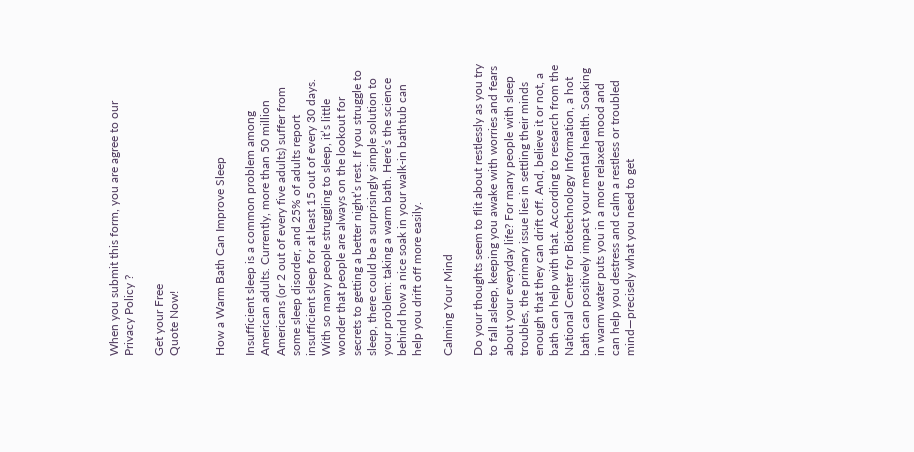When you submit this form, you are agree to our Privacy Policy ?

Get your Free
Quote Now!


How a Warm Bath Can Improve Sleep

Insufficient sleep is a common problem among American adults. Currently, more than 50 million Americans (or 2 out of every five adults) suffer from some sleep disorder, and 25% of adults report insufficient sleep for at least 15 out of every 30 days. With so many people struggling to sleep, it’s little wonder that people are always on the lookout for secrets to getting a better night’s rest. If you struggle to sleep, there could be a surprisingly simple solution to your problem: taking a warm bath. Here’s the science behind how a nice soak in your walk-in bathtub can help you drift off more easily.

Calming Your Mind

Do your thoughts seem to flit about restlessly as you try to fall asleep, keeping you awake with worries and fears about your everyday life? For many people with sleep troubles, the primary issue lies in settling their minds enough that they can drift off. And, believe it or not, a bath can help with that. According to research from the National Center for Biotechnology Information, a hot bath can positively impact your mental health. Soaking in warm water puts you in a more relaxed mood and can help you destress and calm a restless or troubled mind—precisely what you need to get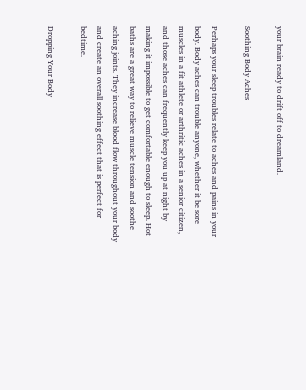your brain ready to drift off to dreamland.

Soothing Body Aches

Perhaps your sleep troubles relate to aches and pains in your body. Body aches can trouble anyone, whether it be sore muscles in a fit athlete or arthritic aches in a senior citizen, and those aches can frequently keep you up at night by making it impossible to get comfortable enough to sleep. Hot baths are a great way to relieve muscle tension and soothe aching joints. They increase blood flow throughout your body and create an overall soothing effect that is perfect for bedtime.

Dropping Your Body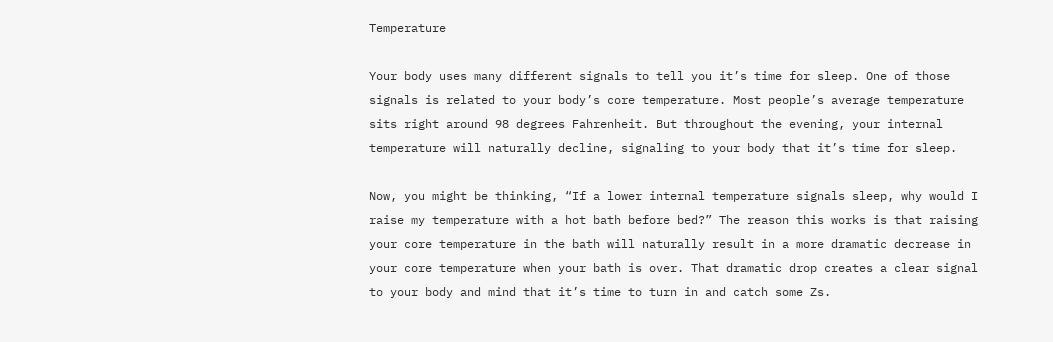Temperature

Your body uses many different signals to tell you it’s time for sleep. One of those signals is related to your body’s core temperature. Most people’s average temperature sits right around 98 degrees Fahrenheit. But throughout the evening, your internal temperature will naturally decline, signaling to your body that it’s time for sleep.

Now, you might be thinking, “If a lower internal temperature signals sleep, why would I raise my temperature with a hot bath before bed?” The reason this works is that raising your core temperature in the bath will naturally result in a more dramatic decrease in your core temperature when your bath is over. That dramatic drop creates a clear signal to your body and mind that it’s time to turn in and catch some Zs.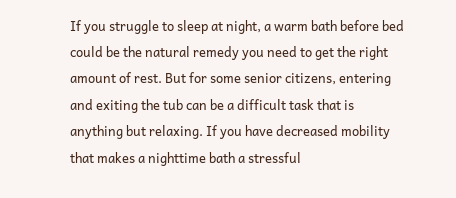If you struggle to sleep at night, a warm bath before bed could be the natural remedy you need to get the right amount of rest. But for some senior citizens, entering and exiting the tub can be a difficult task that is anything but relaxing. If you have decreased mobility that makes a nighttime bath a stressful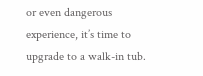or even dangerous experience, it’s time to upgrade to a walk-in tub.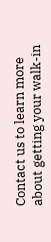Contact us to learn more about getting your walk-in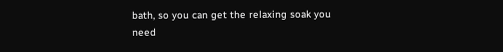bath, so you can get the relaxing soak you need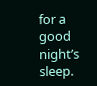for a good night’s sleep.